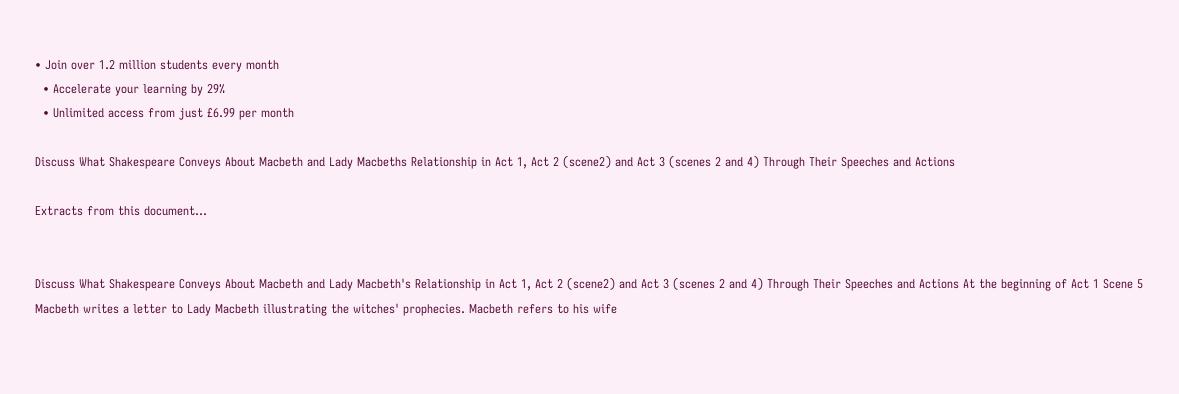• Join over 1.2 million students every month
  • Accelerate your learning by 29%
  • Unlimited access from just £6.99 per month

Discuss What Shakespeare Conveys About Macbeth and Lady Macbeths Relationship in Act 1, Act 2 (scene2) and Act 3 (scenes 2 and 4) Through Their Speeches and Actions

Extracts from this document...


Discuss What Shakespeare Conveys About Macbeth and Lady Macbeth's Relationship in Act 1, Act 2 (scene2) and Act 3 (scenes 2 and 4) Through Their Speeches and Actions At the beginning of Act 1 Scene 5 Macbeth writes a letter to Lady Macbeth illustrating the witches' prophecies. Macbeth refers to his wife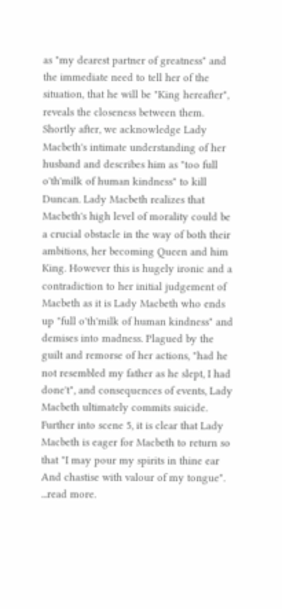as "my dearest partner of greatness" and the immediate need to tell her of the situation, that he will be "King hereafter", reveals the closeness between them. Shortly after, we acknowledge Lady Macbeth's intimate understanding of her husband and describes him as "too full o'th'milk of human kindness" to kill Duncan. Lady Macbeth realizes that Macbeth's high level of morality could be a crucial obstacle in the way of both their ambitions, her becoming Queen and him King. However this is hugely ironic and a contradiction to her initial judgement of Macbeth as it is Lady Macbeth who ends up "full o'th'milk of human kindness" and demises into madness. Plagued by the guilt and remorse of her actions, "had he not resembled my father as he slept, I had done't", and consequences of events, Lady Macbeth ultimately commits suicide. Further into scene 5, it is clear that Lady Macbeth is eager for Macbeth to return so that "I may pour my spirits in thine ear And chastise with valour of my tongue". ...read more.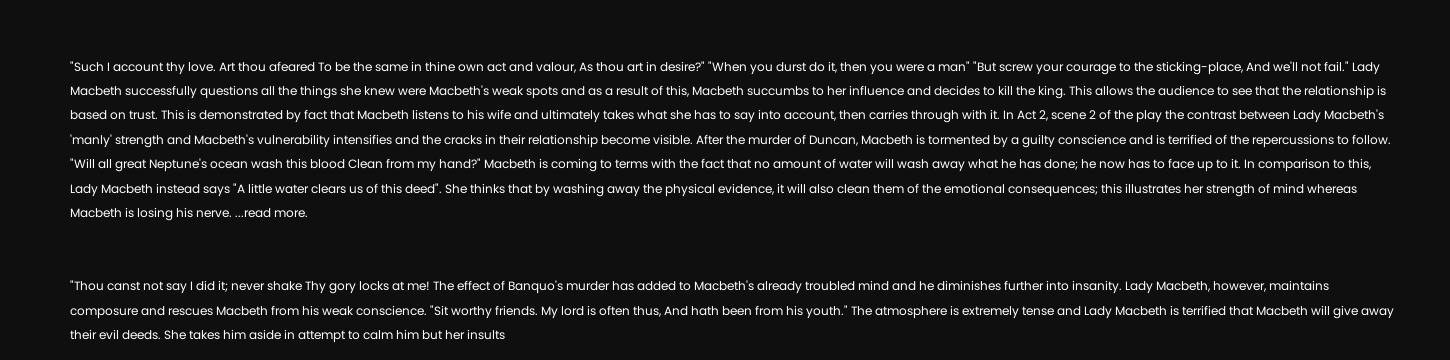"Such I account thy love. Art thou afeared To be the same in thine own act and valour, As thou art in desire?" "When you durst do it, then you were a man" "But screw your courage to the sticking-place, And we'll not fail." Lady Macbeth successfully questions all the things she knew were Macbeth's weak spots and as a result of this, Macbeth succumbs to her influence and decides to kill the king. This allows the audience to see that the relationship is based on trust. This is demonstrated by fact that Macbeth listens to his wife and ultimately takes what she has to say into account, then carries through with it. In Act 2, scene 2 of the play the contrast between Lady Macbeth's 'manly' strength and Macbeth's vulnerability intensifies and the cracks in their relationship become visible. After the murder of Duncan, Macbeth is tormented by a guilty conscience and is terrified of the repercussions to follow. "Will all great Neptune's ocean wash this blood Clean from my hand?" Macbeth is coming to terms with the fact that no amount of water will wash away what he has done; he now has to face up to it. In comparison to this, Lady Macbeth instead says "A little water clears us of this deed". She thinks that by washing away the physical evidence, it will also clean them of the emotional consequences; this illustrates her strength of mind whereas Macbeth is losing his nerve. ...read more.


"Thou canst not say I did it; never shake Thy gory locks at me! The effect of Banquo's murder has added to Macbeth's already troubled mind and he diminishes further into insanity. Lady Macbeth, however, maintains composure and rescues Macbeth from his weak conscience. "Sit worthy friends. My lord is often thus, And hath been from his youth." The atmosphere is extremely tense and Lady Macbeth is terrified that Macbeth will give away their evil deeds. She takes him aside in attempt to calm him but her insults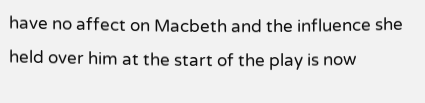have no affect on Macbeth and the influence she held over him at the start of the play is now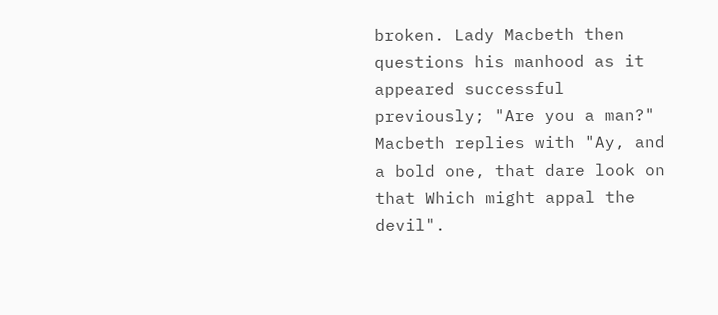broken. Lady Macbeth then questions his manhood as it appeared successful previously; "Are you a man?" Macbeth replies with "Ay, and a bold one, that dare look on that Which might appal the devil".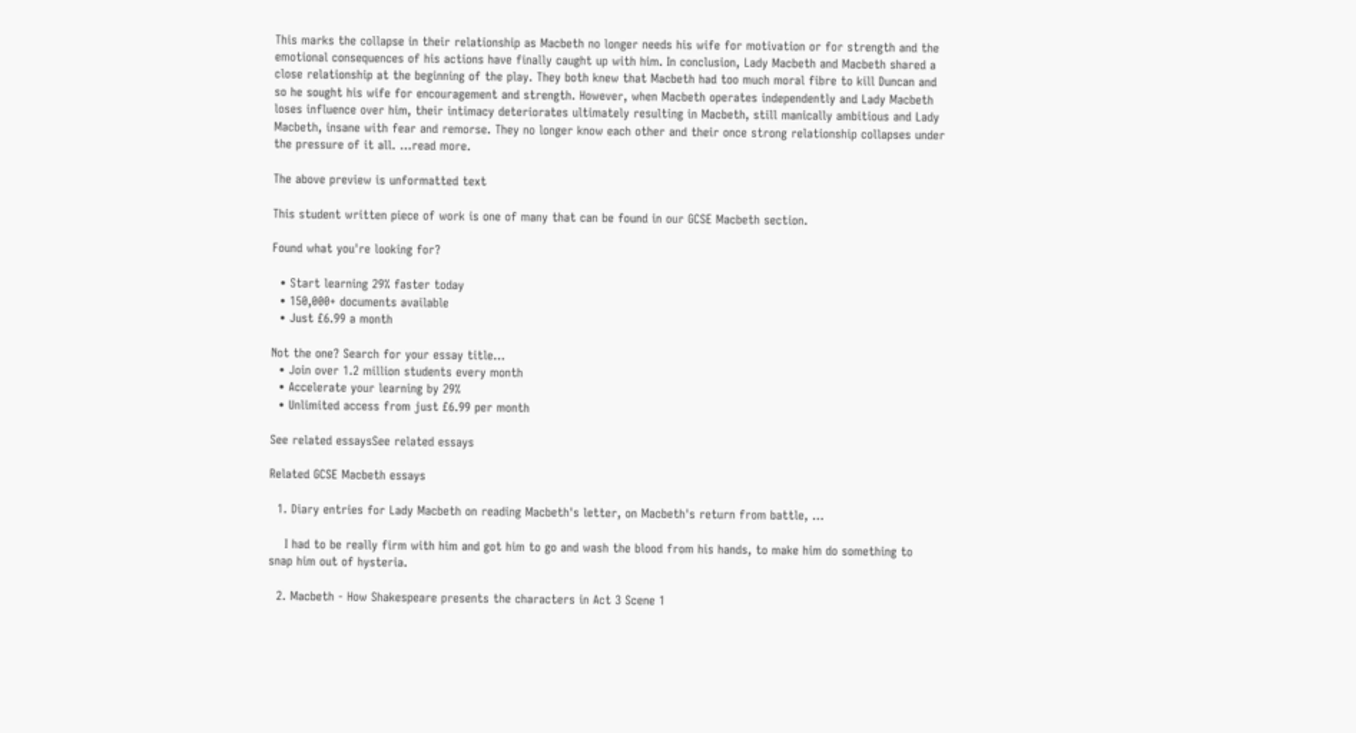This marks the collapse in their relationship as Macbeth no longer needs his wife for motivation or for strength and the emotional consequences of his actions have finally caught up with him. In conclusion, Lady Macbeth and Macbeth shared a close relationship at the beginning of the play. They both knew that Macbeth had too much moral fibre to kill Duncan and so he sought his wife for encouragement and strength. However, when Macbeth operates independently and Lady Macbeth loses influence over him, their intimacy deteriorates ultimately resulting in Macbeth, still manically ambitious and Lady Macbeth, insane with fear and remorse. They no longer know each other and their once strong relationship collapses under the pressure of it all. ...read more.

The above preview is unformatted text

This student written piece of work is one of many that can be found in our GCSE Macbeth section.

Found what you're looking for?

  • Start learning 29% faster today
  • 150,000+ documents available
  • Just £6.99 a month

Not the one? Search for your essay title...
  • Join over 1.2 million students every month
  • Accelerate your learning by 29%
  • Unlimited access from just £6.99 per month

See related essaysSee related essays

Related GCSE Macbeth essays

  1. Diary entries for Lady Macbeth on reading Macbeth's letter, on Macbeth's return from battle, ...

    I had to be really firm with him and got him to go and wash the blood from his hands, to make him do something to snap him out of hysteria.

  2. Macbeth - How Shakespeare presents the characters in Act 3 Scene 1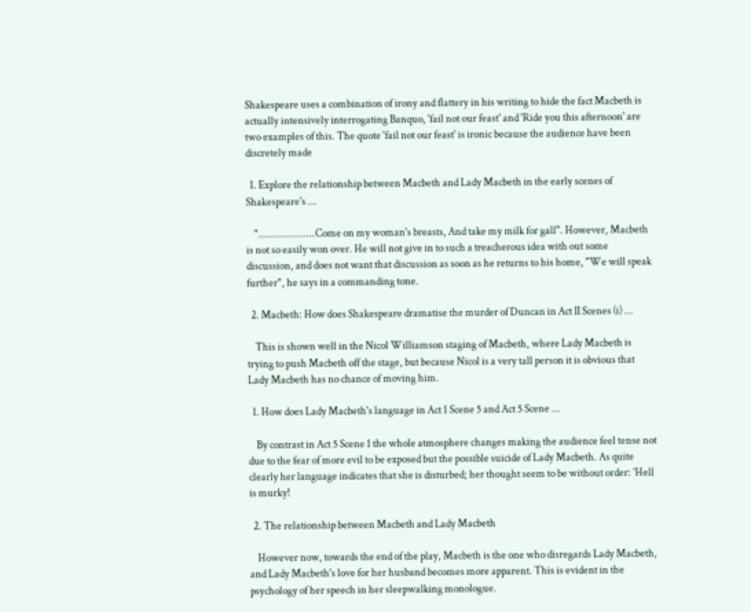Shakespeare uses a combination of irony and flattery in his writing to hide the fact Macbeth is actually intensively interrogating Banquo, 'fail not our feast' and 'Ride you this afternoon' are two examples of this. The quote 'fail not our feast' is ironic because the audience have been discretely made

  1. Explore the relationship between Macbeth and Lady Macbeth in the early scenes of Shakespeare's ...

    "...................Come on my woman's breasts, And take my milk for gall". However, Macbeth is not so easily won over. He will not give in to such a treacherous idea with out some discussion, and does not want that discussion as soon as he returns to his home, "We will speak further", he says in a commanding tone.

  2. Macbeth: How does Shakespeare dramatise the murder of Duncan in Act II Scenes (i) ...

    This is shown well in the Nicol Williamson staging of Macbeth, where Lady Macbeth is trying to push Macbeth off the stage, but because Nicol is a very tall person it is obvious that Lady Macbeth has no chance of moving him.

  1. How does Lady Macbeth's language in Act 1 Scene 5 and Act 5 Scene ...

    By contrast in Act 5 Scene 1 the whole atmosphere changes making the audience feel tense not due to the fear of more evil to be exposed but the possible suicide of Lady Macbeth. As quite clearly her language indicates that she is disturbed; her thought seem to be without order: 'Hell is murky!

  2. The relationship between Macbeth and Lady Macbeth

    However now, towards the end of the play, Macbeth is the one who disregards Lady Macbeth, and Lady Macbeth's love for her husband becomes more apparent. This is evident in the psychology of her speech in her sleepwalking monologue.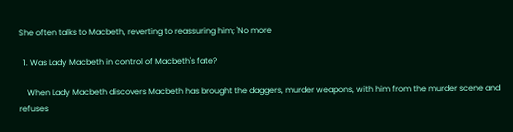She often talks to Macbeth, reverting to reassuring him; 'No more

  1. Was Lady Macbeth in control of Macbeth's fate?

    When Lady Macbeth discovers Macbeth has brought the daggers, murder weapons, with him from the murder scene and refuses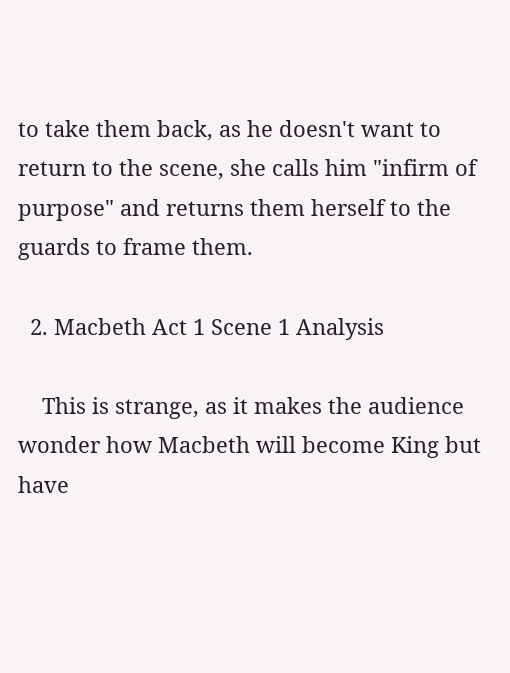to take them back, as he doesn't want to return to the scene, she calls him "infirm of purpose" and returns them herself to the guards to frame them.

  2. Macbeth Act 1 Scene 1 Analysis

    This is strange, as it makes the audience wonder how Macbeth will become King but have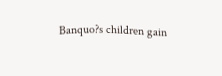Banquo?s children gain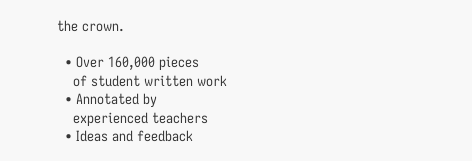the crown.

  • Over 160,000 pieces
    of student written work
  • Annotated by
    experienced teachers
  • Ideas and feedback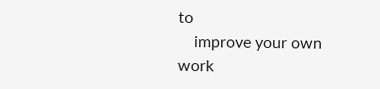to
    improve your own work